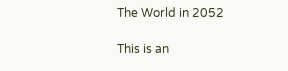The World in 2052

This is an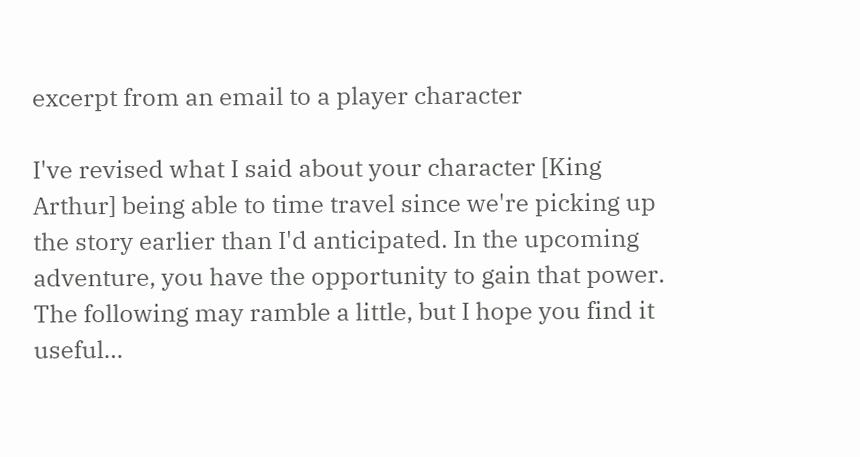excerpt from an email to a player character

I've revised what I said about your character [King Arthur] being able to time travel since we're picking up the story earlier than I'd anticipated. In the upcoming adventure, you have the opportunity to gain that power. The following may ramble a little, but I hope you find it useful…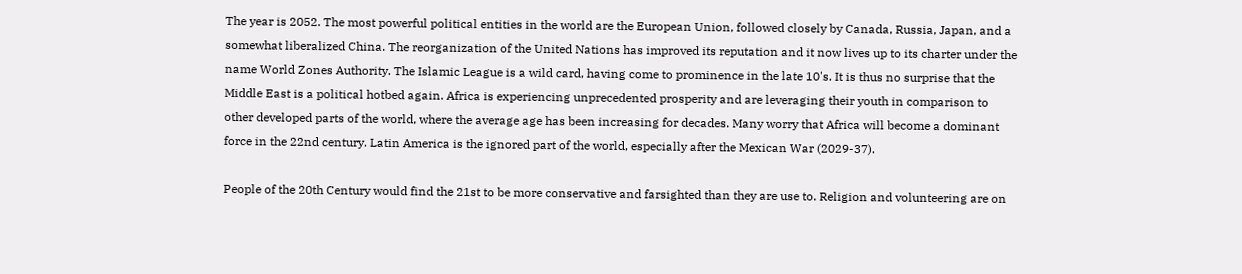The year is 2052. The most powerful political entities in the world are the European Union, followed closely by Canada, Russia, Japan, and a somewhat liberalized China. The reorganization of the United Nations has improved its reputation and it now lives up to its charter under the name World Zones Authority. The Islamic League is a wild card, having come to prominence in the late 10's. It is thus no surprise that the Middle East is a political hotbed again. Africa is experiencing unprecedented prosperity and are leveraging their youth in comparison to other developed parts of the world, where the average age has been increasing for decades. Many worry that Africa will become a dominant force in the 22nd century. Latin America is the ignored part of the world, especially after the Mexican War (2029-37).

People of the 20th Century would find the 21st to be more conservative and farsighted than they are use to. Religion and volunteering are on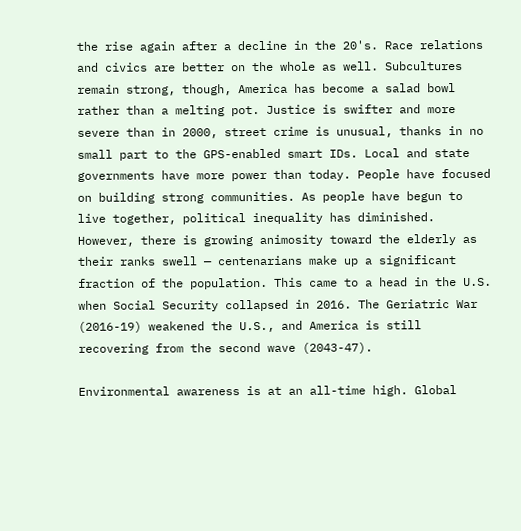the rise again after a decline in the 20's. Race relations and civics are better on the whole as well. Subcultures remain strong, though, America has become a salad bowl rather than a melting pot. Justice is swifter and more severe than in 2000, street crime is unusual, thanks in no small part to the GPS-enabled smart IDs. Local and state governments have more power than today. People have focused on building strong communities. As people have begun to live together, political inequality has diminished. However, there is growing animosity toward the elderly as their ranks swell — centenarians make up a significant fraction of the population. This came to a head in the U.S. when Social Security collapsed in 2016. The Geriatric War (2016-19) weakened the U.S., and America is still recovering from the second wave (2043-47).

Environmental awareness is at an all-time high. Global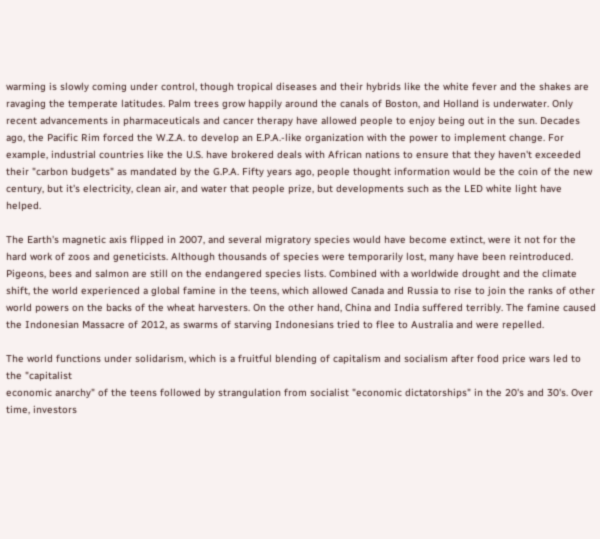warming is slowly coming under control, though tropical diseases and their hybrids like the white fever and the shakes are ravaging the temperate latitudes. Palm trees grow happily around the canals of Boston, and Holland is underwater. Only recent advancements in pharmaceuticals and cancer therapy have allowed people to enjoy being out in the sun. Decades ago, the Pacific Rim forced the W.Z.A. to develop an E.P.A.-like organization with the power to implement change. For example, industrial countries like the U.S. have brokered deals with African nations to ensure that they haven't exceeded their "carbon budgets" as mandated by the G.P.A. Fifty years ago, people thought information would be the coin of the new century, but it's electricity, clean air, and water that people prize, but developments such as the LED white light have helped.

The Earth's magnetic axis flipped in 2007, and several migratory species would have become extinct, were it not for the hard work of zoos and geneticists. Although thousands of species were temporarily lost, many have been reintroduced. Pigeons, bees and salmon are still on the endangered species lists. Combined with a worldwide drought and the climate shift, the world experienced a global famine in the teens, which allowed Canada and Russia to rise to join the ranks of other world powers on the backs of the wheat harvesters. On the other hand, China and India suffered terribly. The famine caused the Indonesian Massacre of 2012, as swarms of starving Indonesians tried to flee to Australia and were repelled.

The world functions under solidarism, which is a fruitful blending of capitalism and socialism after food price wars led to the "capitalist
economic anarchy" of the teens followed by strangulation from socialist "economic dictatorships" in the 20's and 30's. Over time, investors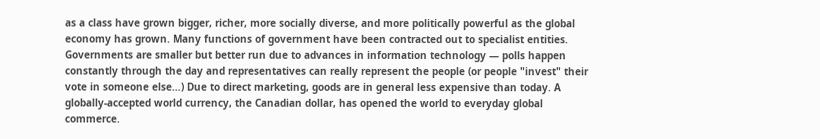as a class have grown bigger, richer, more socially diverse, and more politically powerful as the global economy has grown. Many functions of government have been contracted out to specialist entities. Governments are smaller but better run due to advances in information technology — polls happen constantly through the day and representatives can really represent the people (or people "invest" their vote in someone else…) Due to direct marketing, goods are in general less expensive than today. A globally-accepted world currency, the Canadian dollar, has opened the world to everyday global commerce.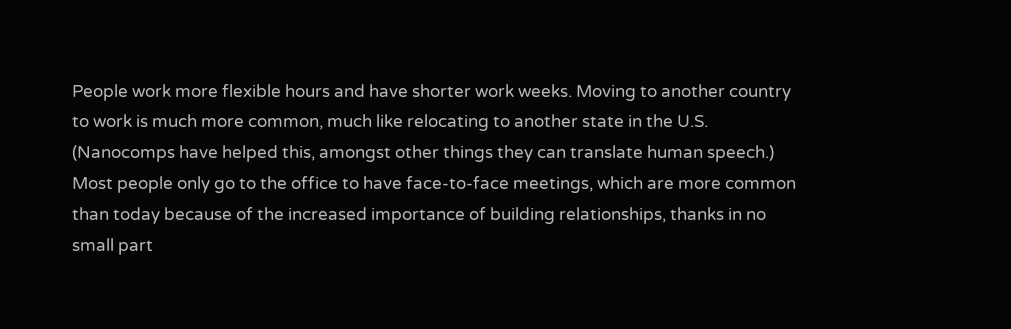People work more flexible hours and have shorter work weeks. Moving to another country to work is much more common, much like relocating to another state in the U.S. (Nanocomps have helped this, amongst other things they can translate human speech.) Most people only go to the office to have face-to-face meetings, which are more common than today because of the increased importance of building relationships, thanks in no small part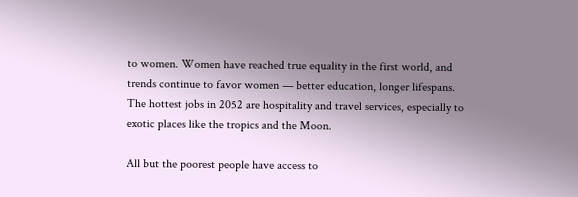to women. Women have reached true equality in the first world, and trends continue to favor women — better education, longer lifespans. The hottest jobs in 2052 are hospitality and travel services, especially to exotic places like the tropics and the Moon.

All but the poorest people have access to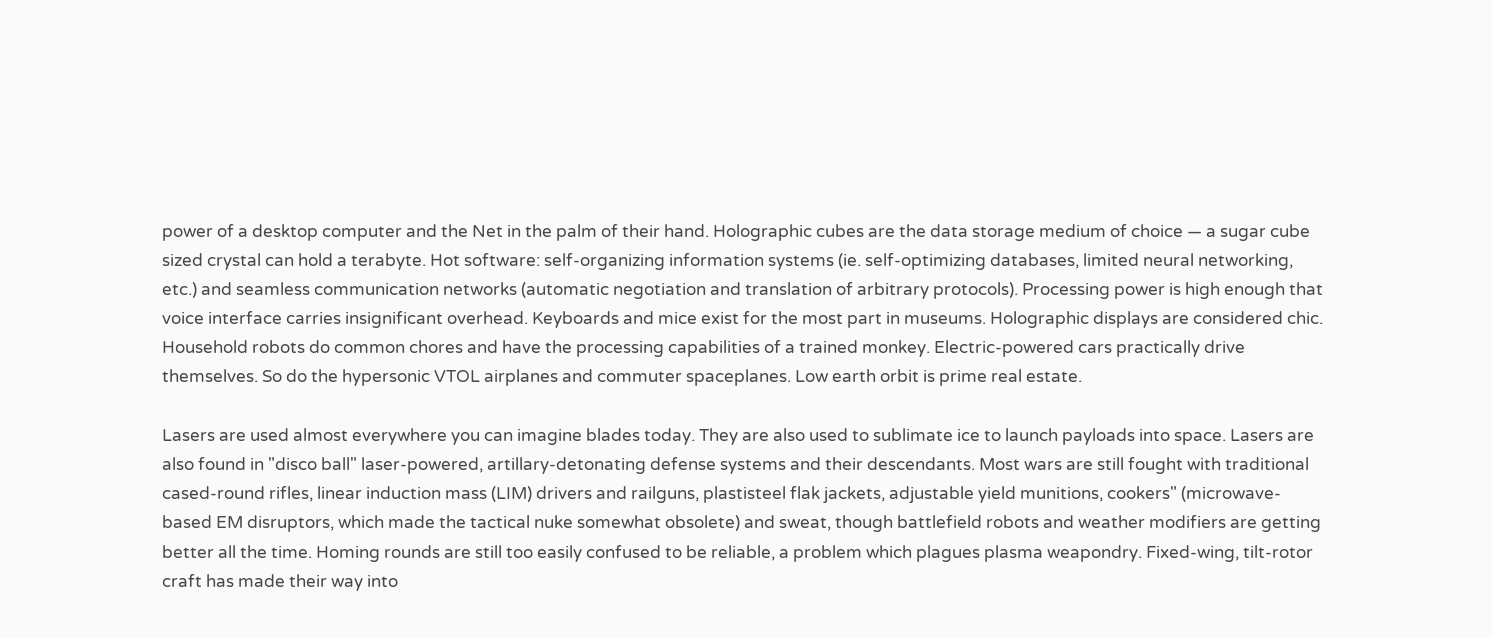power of a desktop computer and the Net in the palm of their hand. Holographic cubes are the data storage medium of choice — a sugar cube sized crystal can hold a terabyte. Hot software: self-organizing information systems (ie. self-optimizing databases, limited neural networking, etc.) and seamless communication networks (automatic negotiation and translation of arbitrary protocols). Processing power is high enough that voice interface carries insignificant overhead. Keyboards and mice exist for the most part in museums. Holographic displays are considered chic. Household robots do common chores and have the processing capabilities of a trained monkey. Electric-powered cars practically drive themselves. So do the hypersonic VTOL airplanes and commuter spaceplanes. Low earth orbit is prime real estate.

Lasers are used almost everywhere you can imagine blades today. They are also used to sublimate ice to launch payloads into space. Lasers are also found in "disco ball" laser-powered, artillary-detonating defense systems and their descendants. Most wars are still fought with traditional cased-round rifles, linear induction mass (LIM) drivers and railguns, plastisteel flak jackets, adjustable yield munitions, cookers" (microwave-based EM disruptors, which made the tactical nuke somewhat obsolete) and sweat, though battlefield robots and weather modifiers are getting better all the time. Homing rounds are still too easily confused to be reliable, a problem which plagues plasma weapondry. Fixed-wing, tilt-rotor craft has made their way into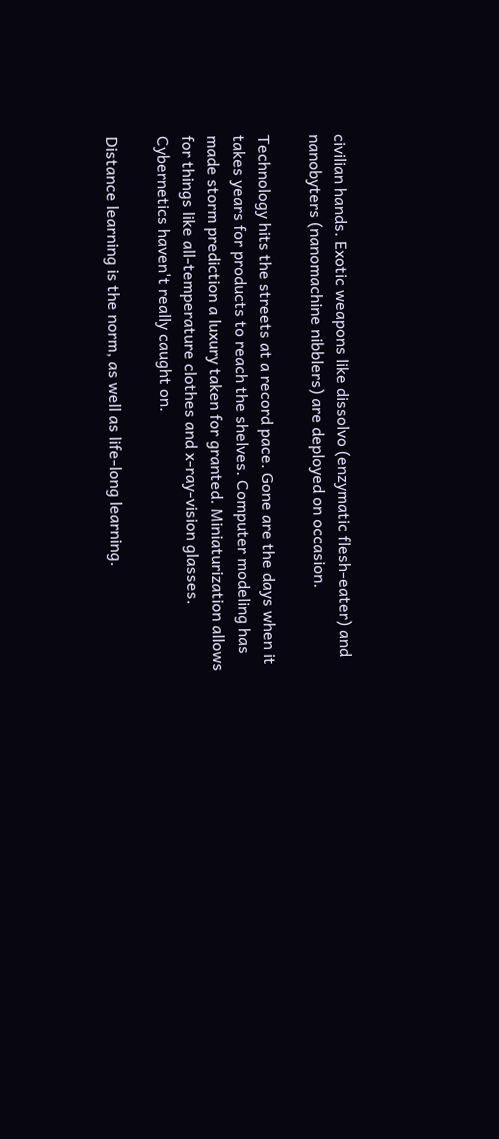civilian hands. Exotic weapons like dissolvo (enzymatic flesh-eater) and nanobyters (nanomachine nibblers) are deployed on occasion.

Technology hits the streets at a record pace. Gone are the days when it takes years for products to reach the shelves. Computer modeling has made storm prediction a luxury taken for granted. Miniaturization allows for things like all-temperature clothes and x-ray-vision glasses.
Cybernetics haven't really caught on.

Distance learning is the norm, as well as life-long learning.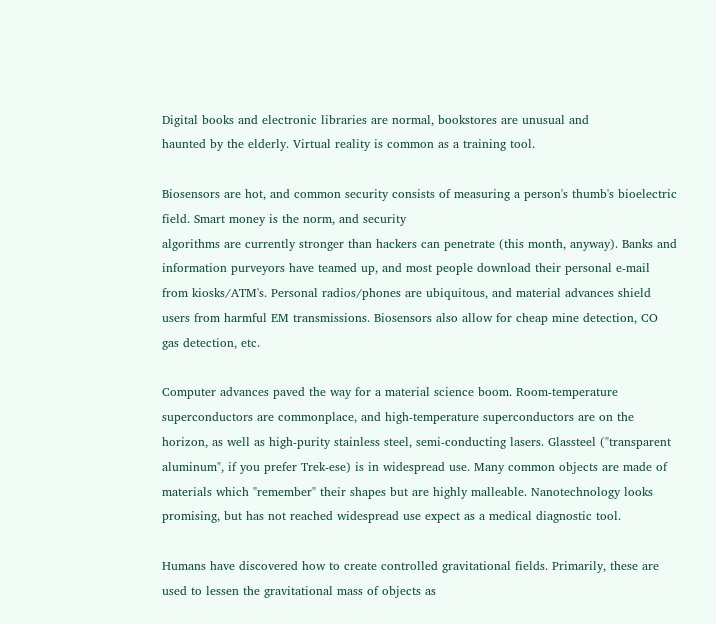Digital books and electronic libraries are normal, bookstores are unusual and
haunted by the elderly. Virtual reality is common as a training tool.

Biosensors are hot, and common security consists of measuring a person's thumb's bioelectric field. Smart money is the norm, and security
algorithms are currently stronger than hackers can penetrate (this month, anyway). Banks and information purveyors have teamed up, and most people download their personal e-mail from kiosks/ATM's. Personal radios/phones are ubiquitous, and material advances shield users from harmful EM transmissions. Biosensors also allow for cheap mine detection, CO gas detection, etc.

Computer advances paved the way for a material science boom. Room-temperature superconductors are commonplace, and high-temperature superconductors are on the horizon, as well as high-purity stainless steel, semi-conducting lasers. Glassteel ("transparent aluminum", if you prefer Trek-ese) is in widespread use. Many common objects are made of materials which "remember" their shapes but are highly malleable. Nanotechnology looks promising, but has not reached widespread use expect as a medical diagnostic tool.

Humans have discovered how to create controlled gravitational fields. Primarily, these are used to lessen the gravitational mass of objects as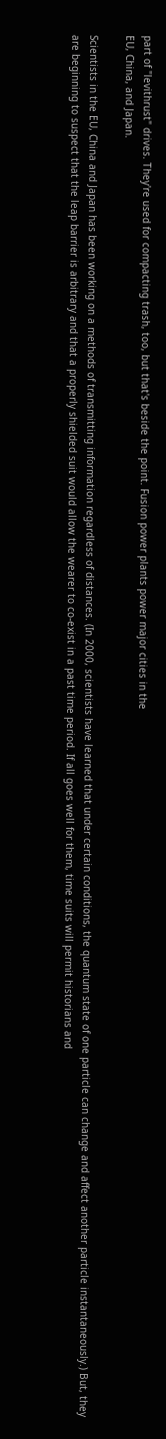part of "levithrust" drives. They're used for compacting trash, too, but that's beside the point. Fusion power plants power major cities in the
EU, China, and Japan.

Scientists in the EU, China and Japan has been working on a methods of transmitting information regardless of distances. (In 2000, scientists have learned that under certain conditions, the quantum state of one particle can change and affect another particle instantaneously.) But, they are beginning to suspect that the leap barrier is arbitrary and that a properly shielded suit would allow the wearer to co-exist in a past time period. If all goes well for them, time suits will permit historians and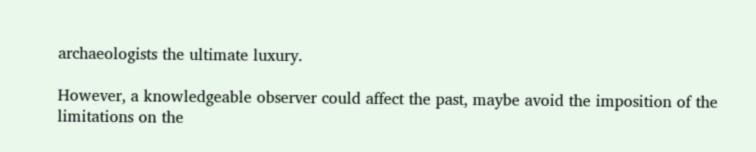archaeologists the ultimate luxury.

However, a knowledgeable observer could affect the past, maybe avoid the imposition of the limitations on the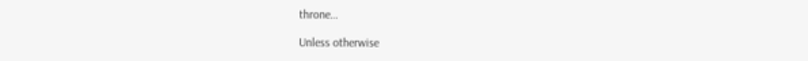throne…

Unless otherwise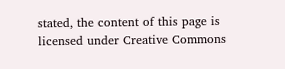stated, the content of this page is licensed under Creative Commons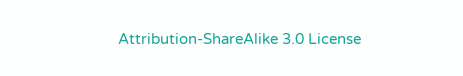Attribution-ShareAlike 3.0 License